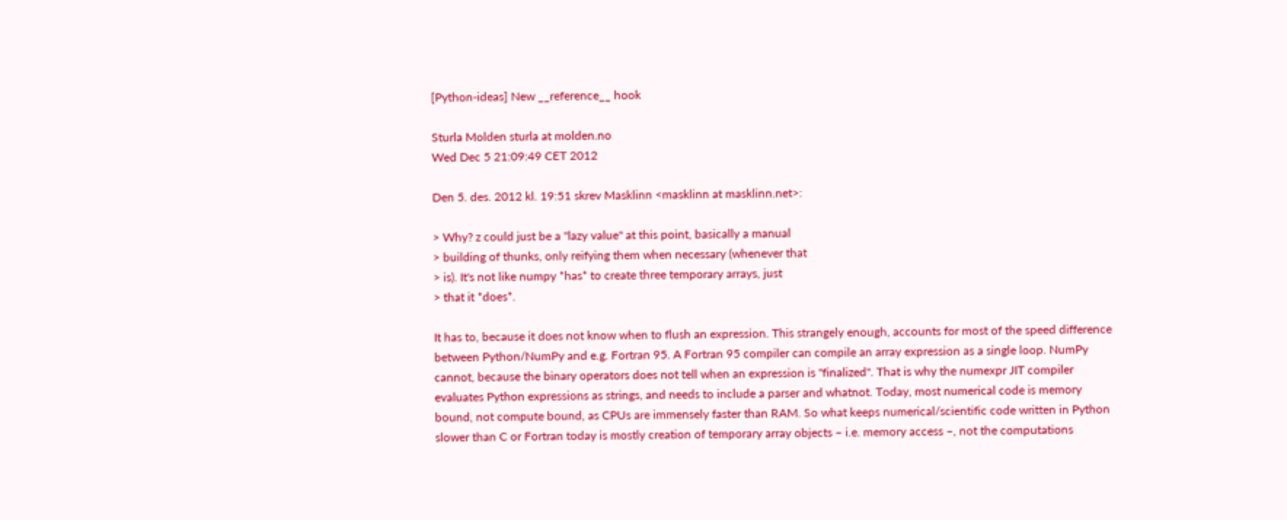[Python-ideas] New __reference__ hook

Sturla Molden sturla at molden.no
Wed Dec 5 21:09:49 CET 2012

Den 5. des. 2012 kl. 19:51 skrev Masklinn <masklinn at masklinn.net>:

> Why? z could just be a "lazy value" at this point, basically a manual
> building of thunks, only reifying them when necessary (whenever that
> is). It's not like numpy *has* to create three temporary arrays, just
> that it *does*.

It has to, because it does not know when to flush an expression. This strangely enough, accounts for most of the speed difference between Python/NumPy and e.g. Fortran 95. A Fortran 95 compiler can compile an array expression as a single loop. NumPy cannot, because the binary operators does not tell when an expression is "finalized". That is why the numexpr JIT compiler evaluates Python expressions as strings, and needs to include a parser and whatnot. Today, most numerical code is memory bound, not compute bound, as CPUs are immensely faster than RAM. So what keeps numerical/scientific code written in Python slower than C or Fortran today is mostly creation of temporary array objects – i.e. memory access –, not the computations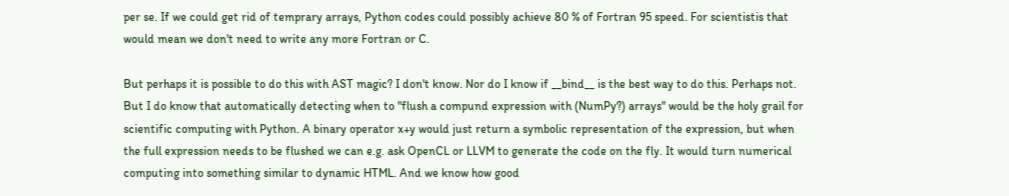per se. If we could get rid of temprary arrays, Python codes could possibly achieve 80 % of Fortran 95 speed. For scientistis that would mean we don't need to write any more Fortran or C.

But perhaps it is possible to do this with AST magic? I don't know. Nor do I know if __bind__ is the best way to do this. Perhaps not. But I do know that automatically detecting when to "flush a compund expression with (NumPy?) arrays" would be the holy grail for scientific computing with Python. A binary operator x+y would just return a symbolic representation of the expression, but when the full expression needs to be flushed we can e.g. ask OpenCL or LLVM to generate the code on the fly. It would turn numerical computing into something similar to dynamic HTML. And we know how good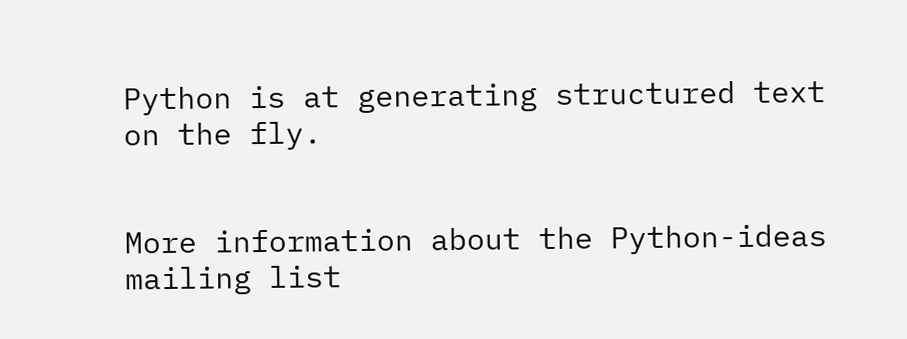Python is at generating structured text on the fly.


More information about the Python-ideas mailing list